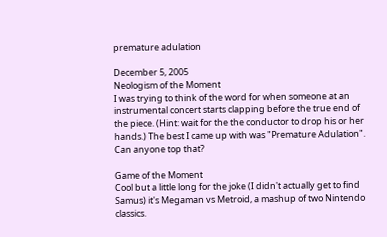premature adulation

December 5, 2005
Neologism of the Moment
I was trying to think of the word for when someone at an instrumental concert starts clapping before the true end of the piece. (Hint: wait for the the conductor to drop his or her hands.) The best I came up with was "Premature Adulation". Can anyone top that?

Game of the Moment
Cool but a little long for the joke (I didn't actually get to find Samus) it's Megaman vs Metroid, a mashup of two Nintendo classics.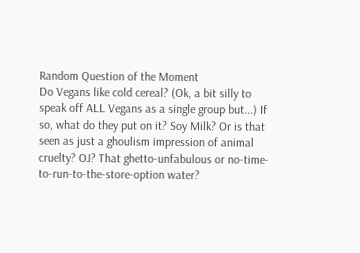Random Question of the Moment
Do Vegans like cold cereal? (Ok, a bit silly to speak off ALL Vegans as a single group but...) If so, what do they put on it? Soy Milk? Or is that seen as just a ghoulism impression of animal cruelty? OJ? That ghetto-unfabulous or no-time-to-run-to-the-store-option water?